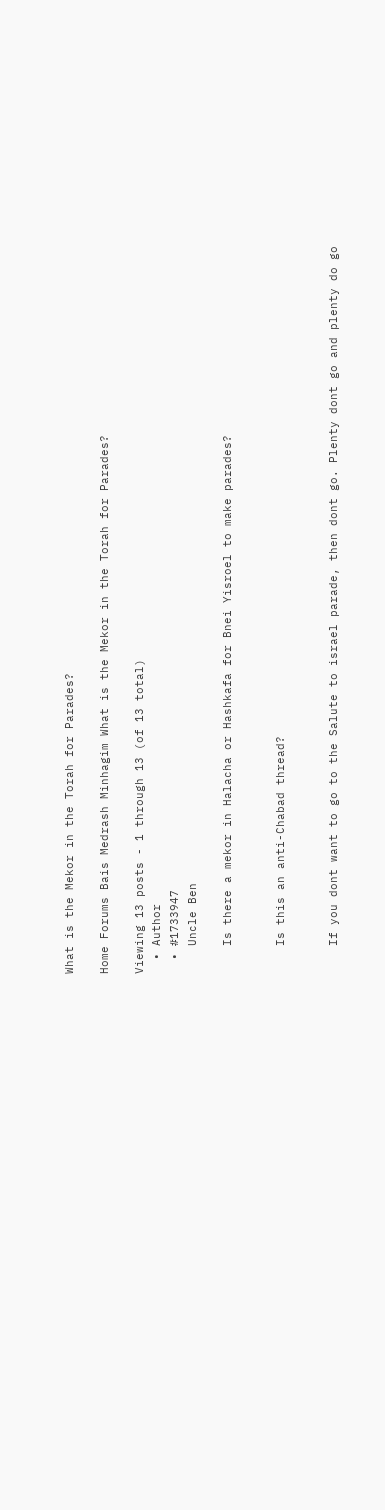What is the Mekor in the Torah for Parades?

Home Forums Bais Medrash Minhagim What is the Mekor in the Torah for Parades?

Viewing 13 posts - 1 through 13 (of 13 total)
  • Author
  • #1733947
    Uncle Ben

    Is there a mekor in Halacha or Hashkafa for Bnei Yisroel to make parades?


    Is this an anti-Chabad thread?


    If you dont want to go to the Salute to israel parade, then dont go. Plenty dont go and plenty do go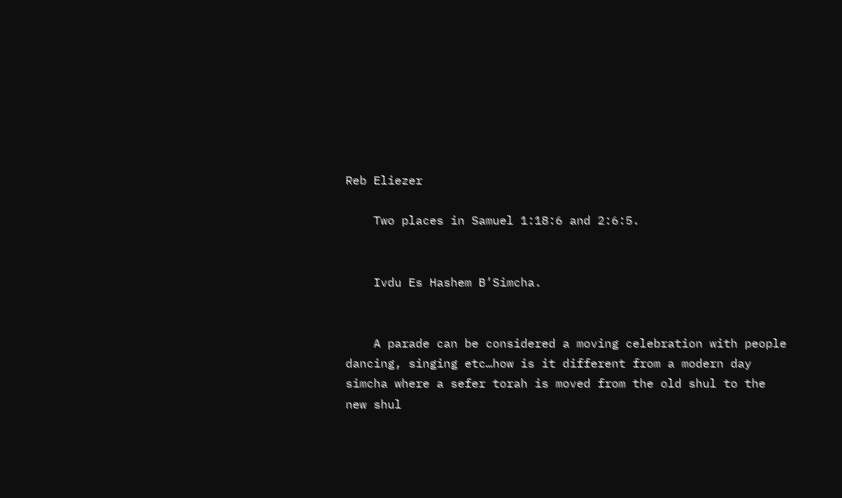Reb Eliezer

    Two places in Samuel 1:18:6 and 2:6:5.


    Ivdu Es Hashem B’Simcha.


    A parade can be considered a moving celebration with people dancing, singing etc…how is it different from a modern day simcha where a sefer torah is moved from the old shul to the new shul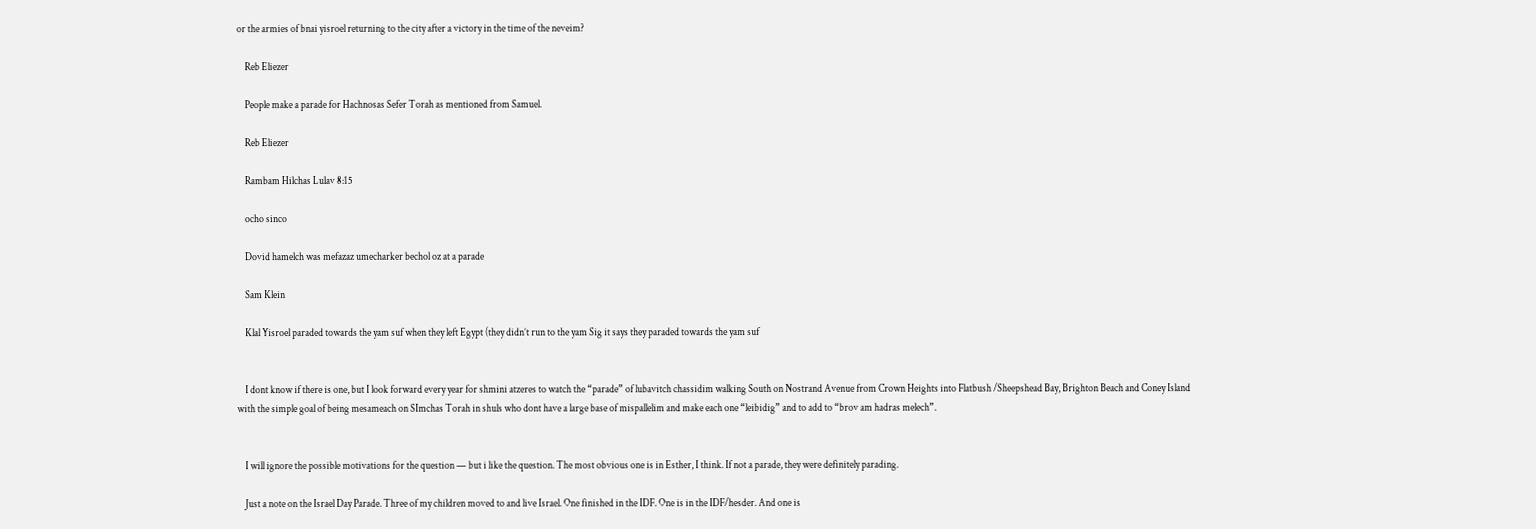or the armies of bnai yisroel returning to the city after a victory in the time of the neveim?

    Reb Eliezer

    People make a parade for Hachnosas Sefer Torah as mentioned from Samuel.

    Reb Eliezer

    Rambam Hilchas Lulav 8:15

    ocho sinco

    Dovid hamelch was mefazaz umecharker bechol oz at a parade

    Sam Klein

    Klal Yisroel paraded towards the yam suf when they left Egypt (they didn’t run to the yam Sig it says they paraded towards the yam suf


    I dont know if there is one, but I look forward every year for shmini atzeres to watch the “parade” of lubavitch chassidim walking South on Nostrand Avenue from Crown Heights into Flatbush /Sheepshead Bay, Brighton Beach and Coney Island with the simple goal of being mesameach on SImchas Torah in shuls who dont have a large base of mispallelim and make each one “leibidig” and to add to “brov am hadras melech”.


    I will ignore the possible motivations for the question — but i like the question. The most obvious one is in Esther, I think. If not a parade, they were definitely parading.

    Just a note on the Israel Day Parade. Three of my children moved to and live Israel. One finished in the IDF. One is in the IDF/hesder. And one is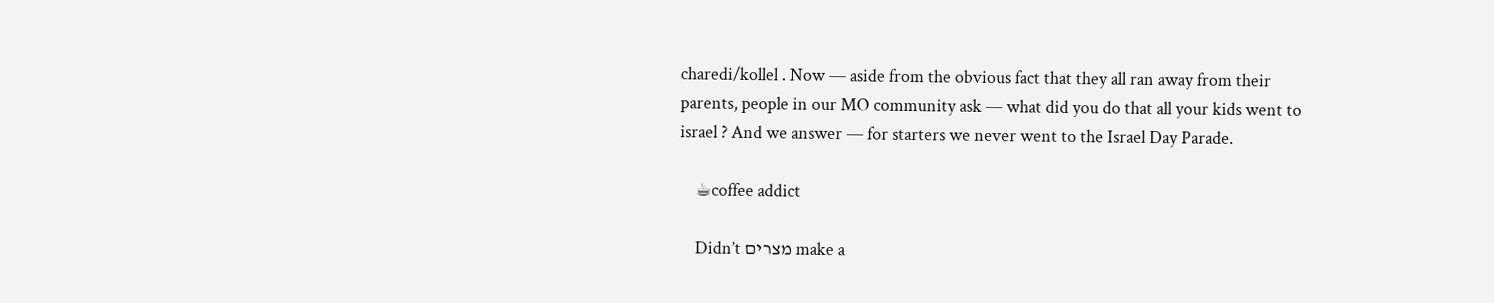charedi/kollel . Now — aside from the obvious fact that they all ran away from their parents, people in our MO community ask — what did you do that all your kids went to israel ? And we answer — for starters we never went to the Israel Day Parade.

    ☕coffee addict

    Didn’t מצרים make a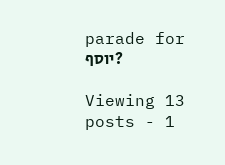parade for יוסף?

Viewing 13 posts - 1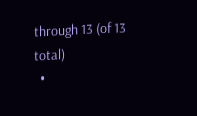through 13 (of 13 total)
  •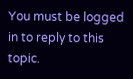You must be logged in to reply to this topic.